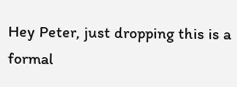Hey Peter, just dropping this is a formal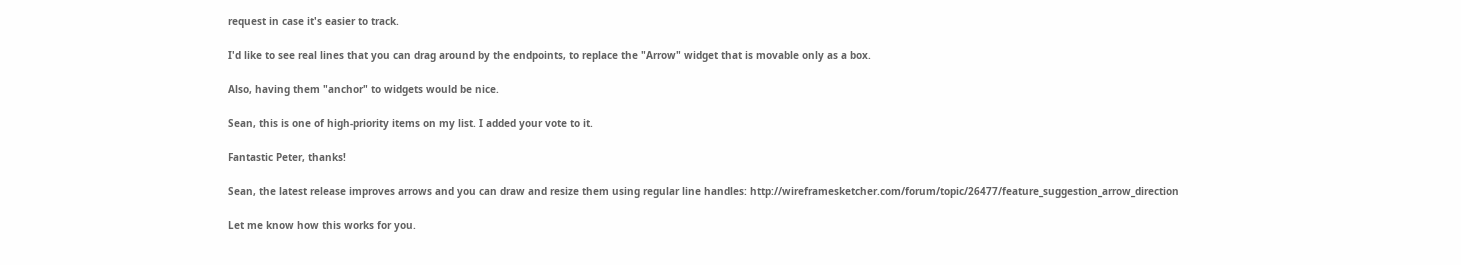request in case it's easier to track.

I'd like to see real lines that you can drag around by the endpoints, to replace the "Arrow" widget that is movable only as a box.

Also, having them "anchor" to widgets would be nice.

Sean, this is one of high-priority items on my list. I added your vote to it.

Fantastic Peter, thanks!

Sean, the latest release improves arrows and you can draw and resize them using regular line handles: http://wireframesketcher.com/forum/topic/26477/feature_suggestion_arrow_direction

Let me know how this works for you.